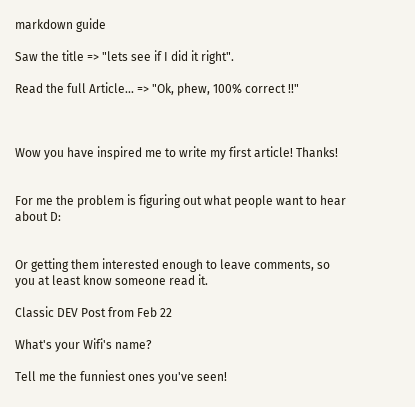markdown guide

Saw the title => "lets see if I did it right".

Read the full Article... => "Ok, phew, 100% correct !!"



Wow you have inspired me to write my first article! Thanks!


For me the problem is figuring out what people want to hear about D:


Or getting them interested enough to leave comments, so you at least know someone read it.

Classic DEV Post from Feb 22

What's your Wifi's name?

Tell me the funniest ones you've seen!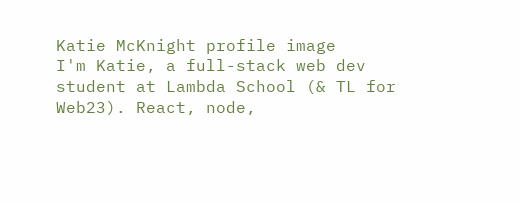Katie McKnight profile image
I'm Katie, a full-stack web dev student at Lambda School (& TL for Web23). React, node,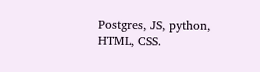Postgres, JS, python, HTML, CSS.